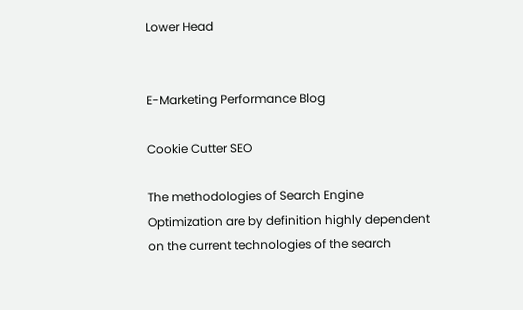Lower Head


E-Marketing Performance Blog

Cookie Cutter SEO

The methodologies of Search Engine Optimization are by definition highly dependent on the current technologies of the search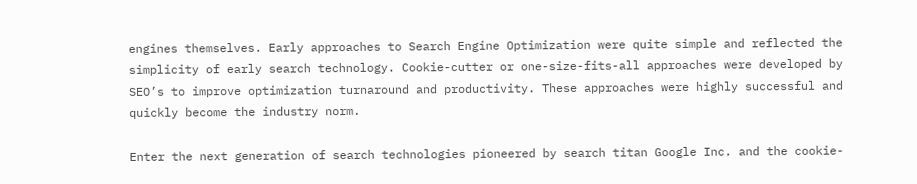engines themselves. Early approaches to Search Engine Optimization were quite simple and reflected the simplicity of early search technology. Cookie-cutter or one-size-fits-all approaches were developed by SEO’s to improve optimization turnaround and productivity. These approaches were highly successful and quickly become the industry norm.

Enter the next generation of search technologies pioneered by search titan Google Inc. and the cookie-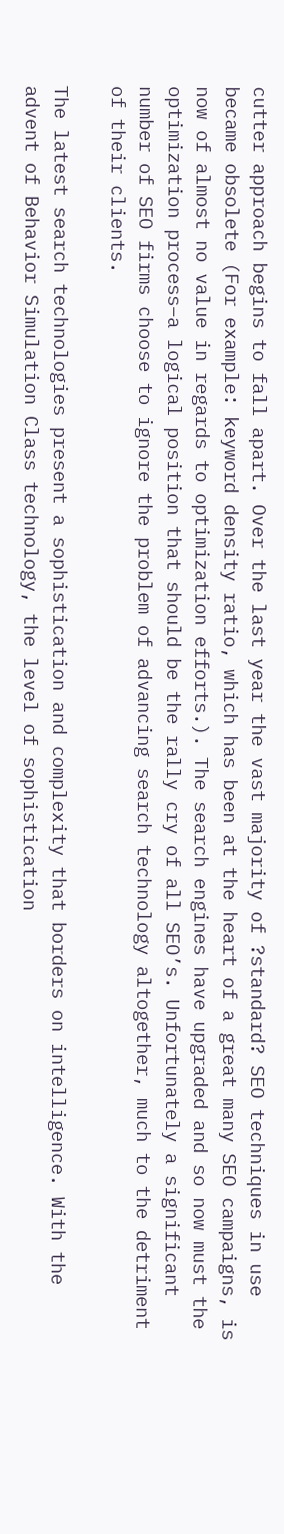cutter approach begins to fall apart. Over the last year the vast majority of ?standard? SEO techniques in use became obsolete (For example: keyword density ratio, which has been at the heart of a great many SEO campaigns, is now of almost no value in regards to optimization efforts.). The search engines have upgraded and so now must the optimization process–a logical position that should be the rally cry of all SEO’s. Unfortunately a significant number of SEO firms choose to ignore the problem of advancing search technology altogether, much to the detriment of their clients.

The latest search technologies present a sophistication and complexity that borders on intelligence. With the advent of Behavior Simulation Class technology, the level of sophistication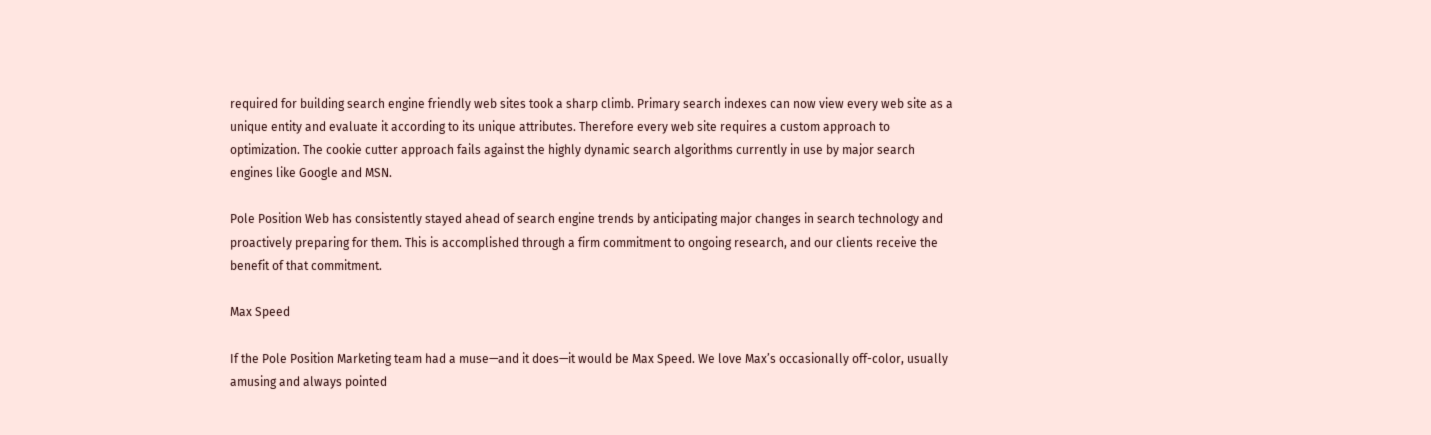required for building search engine friendly web sites took a sharp climb. Primary search indexes can now view every web site as a unique entity and evaluate it according to its unique attributes. Therefore every web site requires a custom approach to optimization. The cookie cutter approach fails against the highly dynamic search algorithms currently in use by major search engines like Google and MSN.

Pole Position Web has consistently stayed ahead of search engine trends by anticipating major changes in search technology and proactively preparing for them. This is accomplished through a firm commitment to ongoing research, and our clients receive the benefit of that commitment.

Max Speed

If the Pole Position Marketing team had a muse—and it does—it would be Max Speed. We love Max’s occasionally off-color, usually amusing and always pointed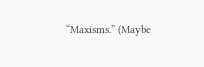“Maxisms.” (Maybe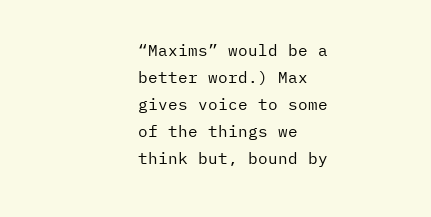“Maxims” would be a better word.) Max gives voice to some of the things we think but, bound by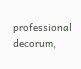professional decorum,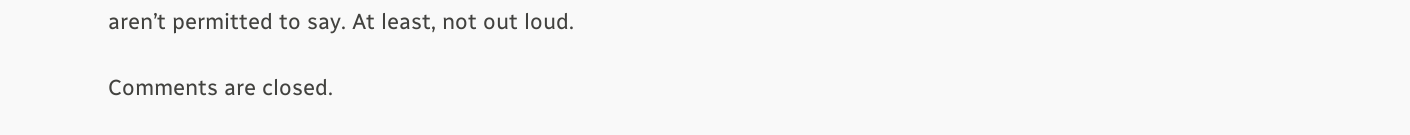aren’t permitted to say. At least, not out loud.

Comments are closed.